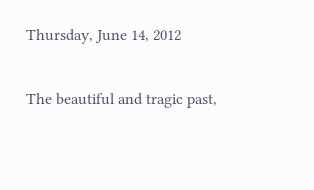Thursday, June 14, 2012

The beautiful and tragic past,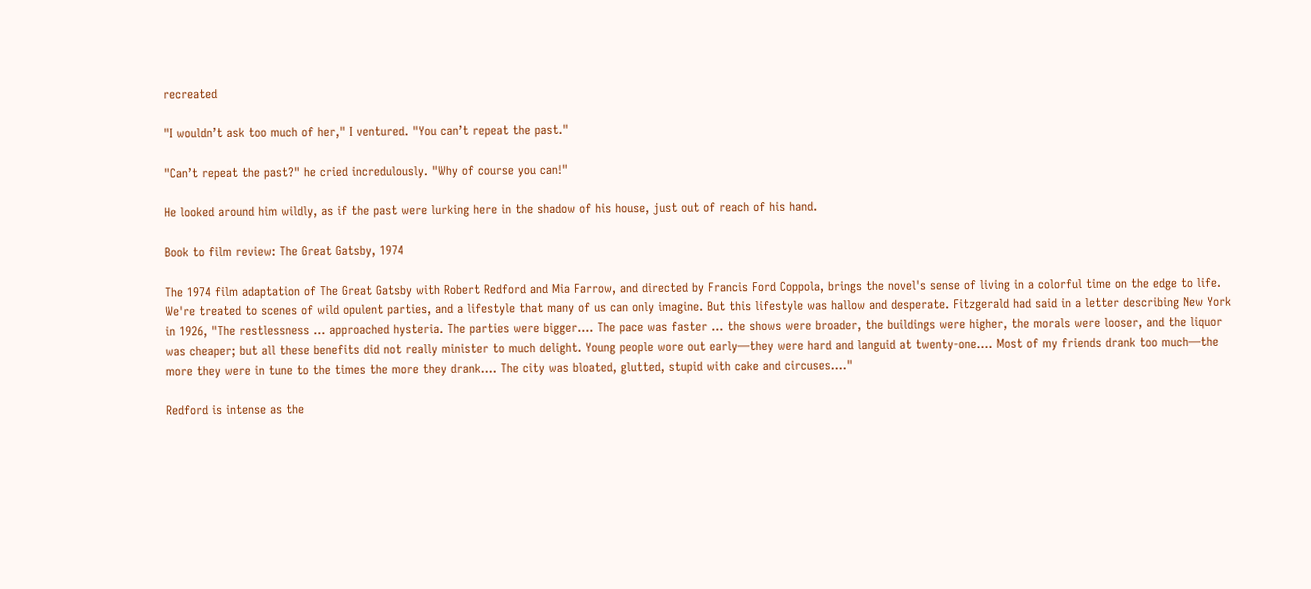recreated

"I wouldn’t ask too much of her," I ventured. "You can’t repeat the past."

"Can’t repeat the past?" he cried incredulously. "Why of course you can!"

He looked around him wildly, as if the past were lurking here in the shadow of his house, just out of reach of his hand.

Book to film review: The Great Gatsby, 1974

The 1974 film adaptation of The Great Gatsby with Robert Redford and Mia Farrow, and directed by Francis Ford Coppola, brings the novel's sense of living in a colorful time on the edge to life. We're treated to scenes of wild opulent parties, and a lifestyle that many of us can only imagine. But this lifestyle was hallow and desperate. Fitzgerald had said in a letter describing New York in 1926, "The restlessness … approached hysteria. The parties were bigger…. The pace was faster … the shows were broader, the buildings were higher, the morals were looser, and the liquor was cheaper; but all these benefits did not really minister to much delight. Young people wore out early—they were hard and languid at twenty-one…. Most of my friends drank too much—the more they were in tune to the times the more they drank…. The city was bloated, glutted, stupid with cake and circuses...."

Redford is intense as the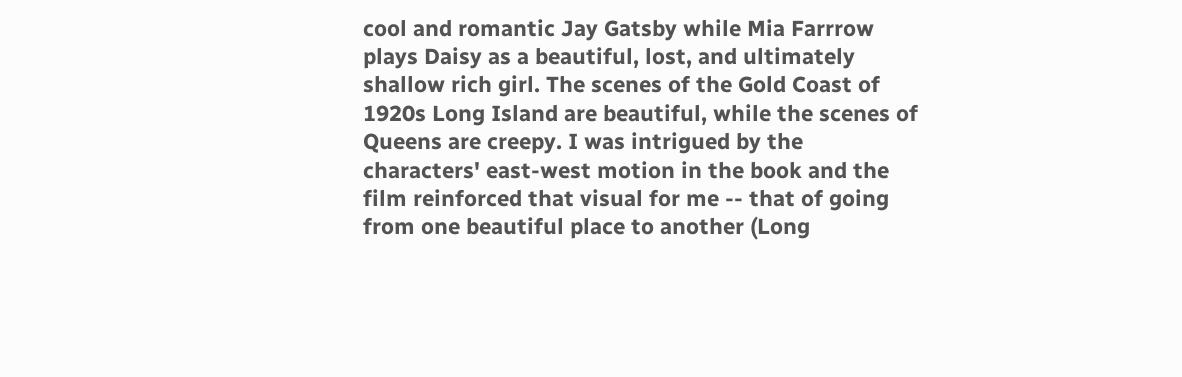cool and romantic Jay Gatsby while Mia Farrrow plays Daisy as a beautiful, lost, and ultimately shallow rich girl. The scenes of the Gold Coast of 1920s Long Island are beautiful, while the scenes of Queens are creepy. I was intrigued by the characters' east-west motion in the book and the film reinforced that visual for me -- that of going from one beautiful place to another (Long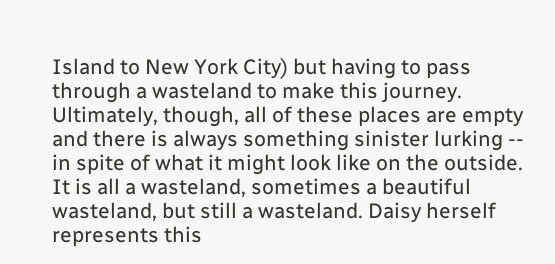Island to New York City) but having to pass through a wasteland to make this journey. Ultimately, though, all of these places are empty and there is always something sinister lurking -- in spite of what it might look like on the outside. It is all a wasteland, sometimes a beautiful wasteland, but still a wasteland. Daisy herself represents this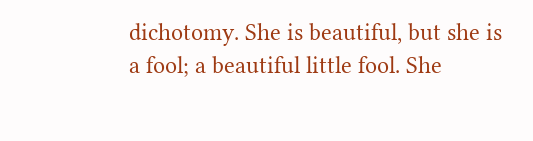dichotomy. She is beautiful, but she is a fool; a beautiful little fool. She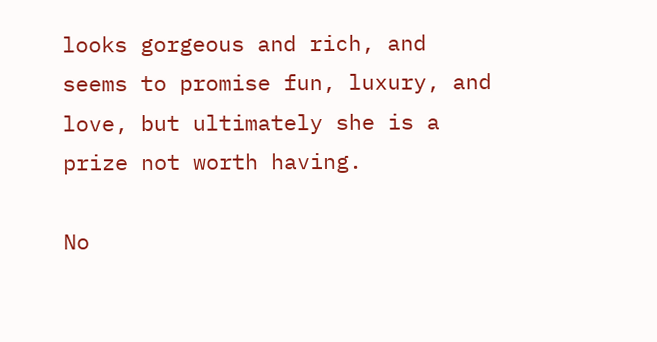looks gorgeous and rich, and seems to promise fun, luxury, and love, but ultimately she is a prize not worth having.

No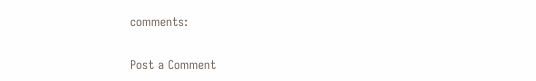comments:

Post a Comment